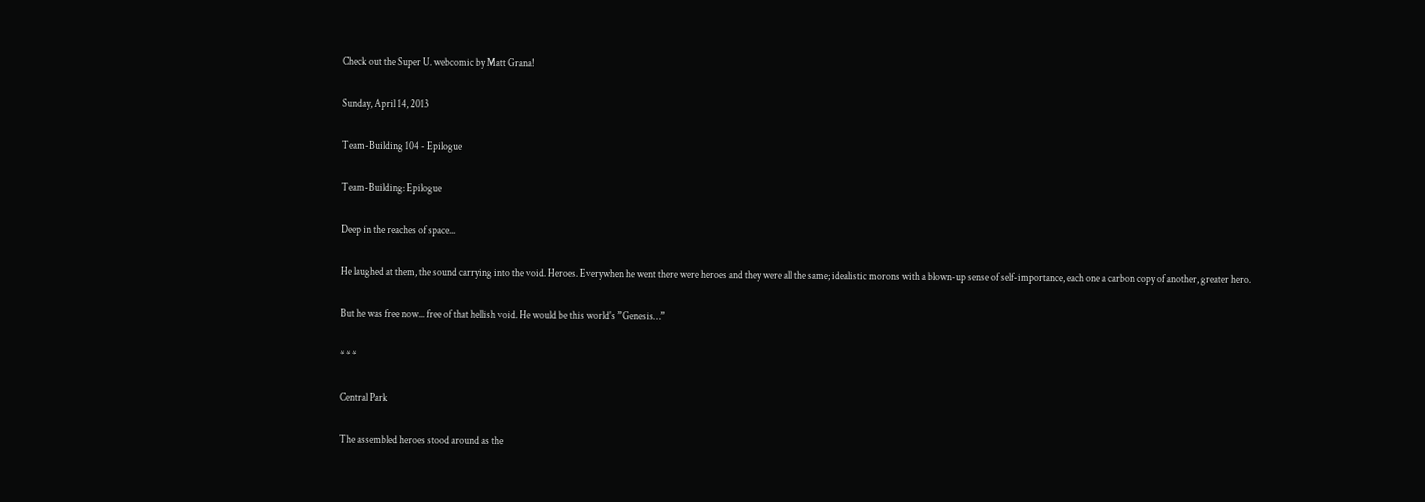Check out the Super U. webcomic by Matt Grana!

Sunday, April 14, 2013

Team-Building 104 - Epilogue

Team-Building: Epilogue

Deep in the reaches of space...

He laughed at them, the sound carrying into the void. Heroes. Everywhen he went there were heroes and they were all the same; idealistic morons with a blown-up sense of self-importance, each one a carbon copy of another, greater hero.

But he was free now... free of that hellish void. He would be this world's ”Genesis…”

* * *

Central Park

The assembled heroes stood around as the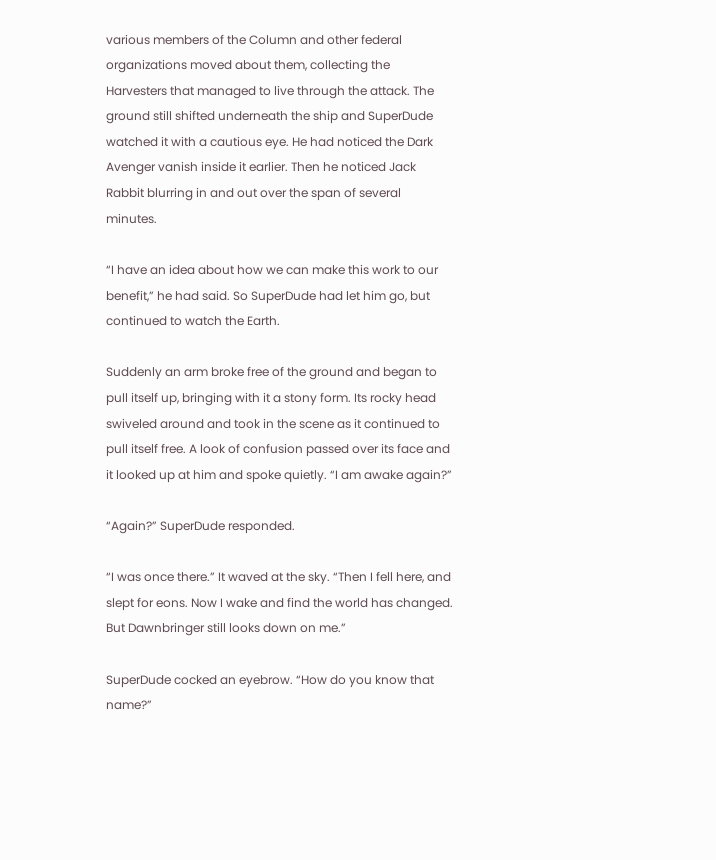various members of the Column and other federal organizations moved about them, collecting the Harvesters that managed to live through the attack. The ground still shifted underneath the ship and SuperDude watched it with a cautious eye. He had noticed the Dark Avenger vanish inside it earlier. Then he noticed Jack Rabbit blurring in and out over the span of several minutes.

“I have an idea about how we can make this work to our benefit,” he had said. So SuperDude had let him go, but continued to watch the Earth.

Suddenly an arm broke free of the ground and began to pull itself up, bringing with it a stony form. Its rocky head swiveled around and took in the scene as it continued to pull itself free. A look of confusion passed over its face and it looked up at him and spoke quietly. “I am awake again?”

“Again?” SuperDude responded.

“I was once there.” It waved at the sky. “Then I fell here, and slept for eons. Now I wake and find the world has changed. But Dawnbringer still looks down on me.”

SuperDude cocked an eyebrow. “How do you know that name?”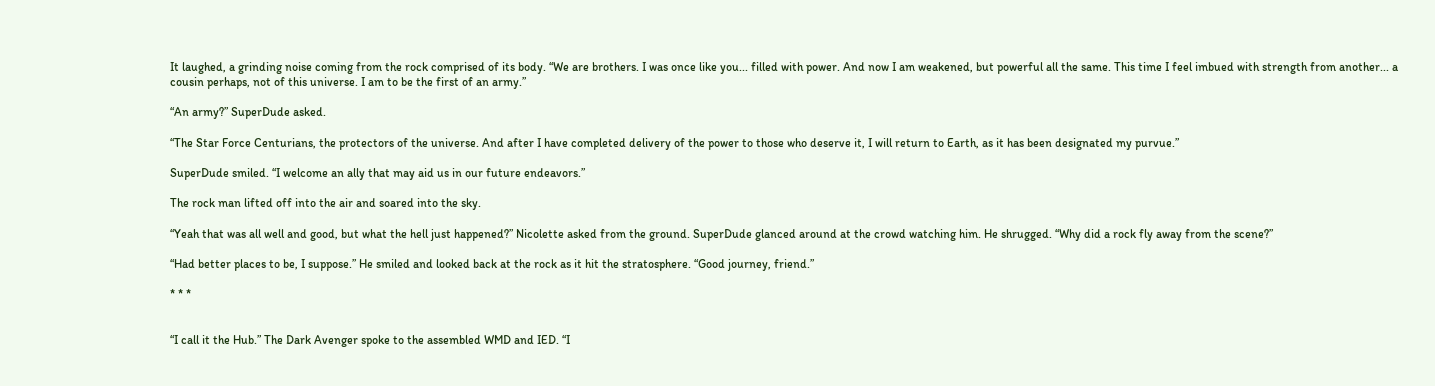It laughed, a grinding noise coming from the rock comprised of its body. “We are brothers. I was once like you... filled with power. And now I am weakened, but powerful all the same. This time I feel imbued with strength from another... a cousin perhaps, not of this universe. I am to be the first of an army.”

“An army?” SuperDude asked.

“The Star Force Centurians, the protectors of the universe. And after I have completed delivery of the power to those who deserve it, I will return to Earth, as it has been designated my purvue.”

SuperDude smiled. “I welcome an ally that may aid us in our future endeavors.”

The rock man lifted off into the air and soared into the sky.

“Yeah that was all well and good, but what the hell just happened?” Nicolette asked from the ground. SuperDude glanced around at the crowd watching him. He shrugged. “Why did a rock fly away from the scene?”

“Had better places to be, I suppose.” He smiled and looked back at the rock as it hit the stratosphere. “Good journey, friend.”

* * *


“I call it the Hub.” The Dark Avenger spoke to the assembled WMD and IED. “I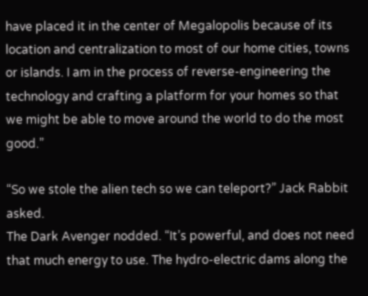have placed it in the center of Megalopolis because of its location and centralization to most of our home cities, towns or islands. I am in the process of reverse-engineering the technology and crafting a platform for your homes so that we might be able to move around the world to do the most good.”

“So we stole the alien tech so we can teleport?” Jack Rabbit asked.
The Dark Avenger nodded. “It’s powerful, and does not need that much energy to use. The hydro-electric dams along the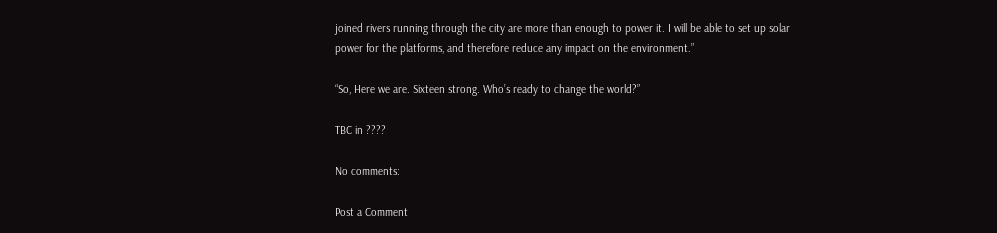joined rivers running through the city are more than enough to power it. I will be able to set up solar power for the platforms, and therefore reduce any impact on the environment.”

“So, Here we are. Sixteen strong. Who’s ready to change the world?”

TBC in ????

No comments:

Post a Comment